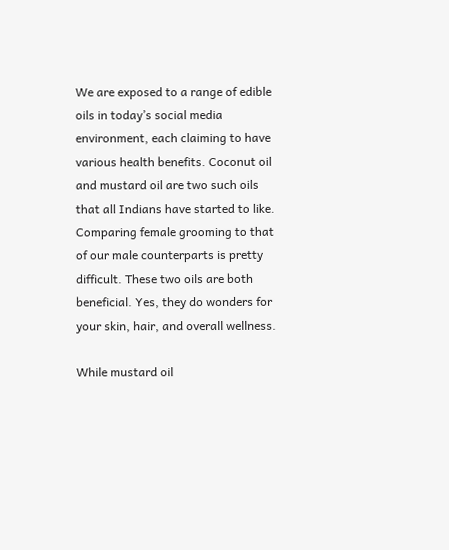We are exposed to a range of edible oils in today’s social media environment, each claiming to have various health benefits. Coconut oil and mustard oil are two such oils that all Indians have started to like. Comparing female grooming to that of our male counterparts is pretty difficult. These two oils are both beneficial. Yes, they do wonders for your skin, hair, and overall wellness.

While mustard oil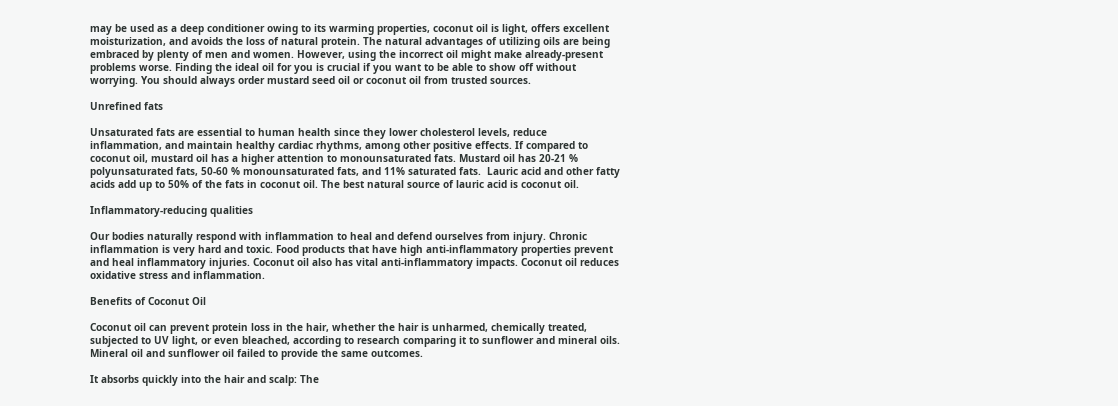may be used as a deep conditioner owing to its warming properties, coconut oil is light, offers excellent moisturization, and avoids the loss of natural protein. The natural advantages of utilizing oils are being embraced by plenty of men and women. However, using the incorrect oil might make already-present problems worse. Finding the ideal oil for you is crucial if you want to be able to show off without worrying. You should always order mustard seed oil or coconut oil from trusted sources.

Unrefined fats

Unsaturated fats are essential to human health since they lower cholesterol levels, reduce inflammation, and maintain healthy cardiac rhythms, among other positive effects. If compared to coconut oil, mustard oil has a higher attention to monounsaturated fats. Mustard oil has 20-21 % polyunsaturated fats, 50-60 % monounsaturated fats, and 11% saturated fats.  Lauric acid and other fatty acids add up to 50% of the fats in coconut oil. The best natural source of lauric acid is coconut oil.

Inflammatory-reducing qualities

Our bodies naturally respond with inflammation to heal and defend ourselves from injury. Chronic inflammation is very hard and toxic. Food products that have high anti-inflammatory properties prevent and heal inflammatory injuries. Coconut oil also has vital anti-inflammatory impacts. Coconut oil reduces oxidative stress and inflammation.

Benefits of Coconut Oil

Coconut oil can prevent protein loss in the hair, whether the hair is unharmed, chemically treated, subjected to UV light, or even bleached, according to research comparing it to sunflower and mineral oils. Mineral oil and sunflower oil failed to provide the same outcomes.

It absorbs quickly into the hair and scalp: The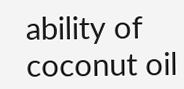ability of coconut oil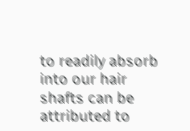to readily absorb into our hair shafts can be attributed to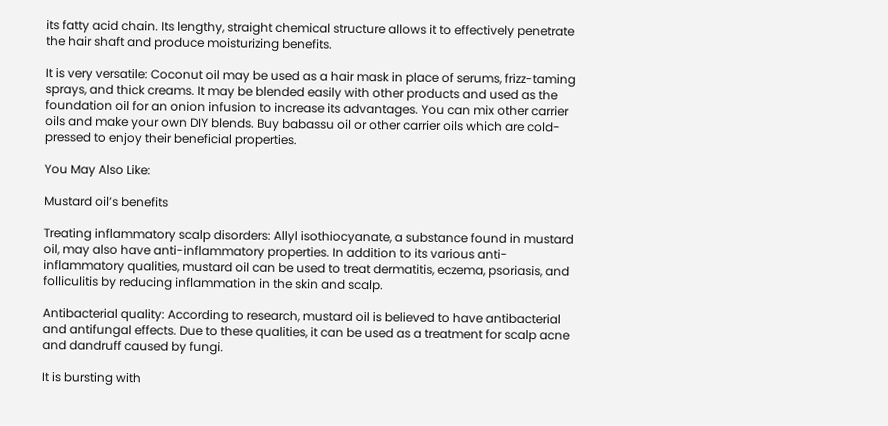its fatty acid chain. Its lengthy, straight chemical structure allows it to effectively penetrate the hair shaft and produce moisturizing benefits.

It is very versatile: Coconut oil may be used as a hair mask in place of serums, frizz-taming sprays, and thick creams. It may be blended easily with other products and used as the foundation oil for an onion infusion to increase its advantages. You can mix other carrier oils and make your own DIY blends. Buy babassu oil or other carrier oils which are cold-pressed to enjoy their beneficial properties.

You May Also Like:

Mustard oil’s benefits

Treating inflammatory scalp disorders: Allyl isothiocyanate, a substance found in mustard oil, may also have anti-inflammatory properties. In addition to its various anti-inflammatory qualities, mustard oil can be used to treat dermatitis, eczema, psoriasis, and folliculitis by reducing inflammation in the skin and scalp.

Antibacterial quality: According to research, mustard oil is believed to have antibacterial and antifungal effects. Due to these qualities, it can be used as a treatment for scalp acne and dandruff caused by fungi.

It is bursting with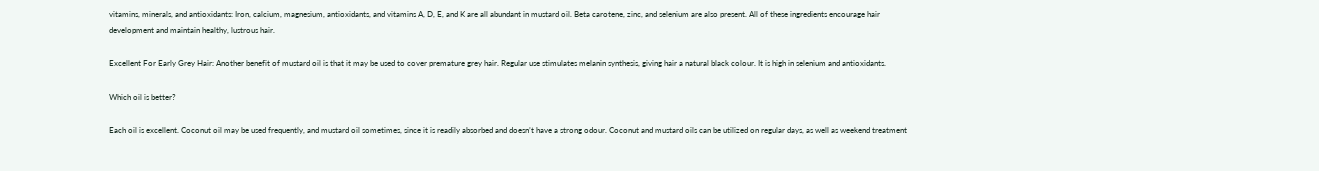vitamins, minerals, and antioxidants: Iron, calcium, magnesium, antioxidants, and vitamins A, D, E, and K are all abundant in mustard oil. Beta carotene, zinc, and selenium are also present. All of these ingredients encourage hair development and maintain healthy, lustrous hair.

Excellent For Early Grey Hair: Another benefit of mustard oil is that it may be used to cover premature grey hair. Regular use stimulates melanin synthesis, giving hair a natural black colour. It is high in selenium and antioxidants.

Which oil is better?

Each oil is excellent. Coconut oil may be used frequently, and mustard oil sometimes, since it is readily absorbed and doesn’t have a strong odour. Coconut and mustard oils can be utilized on regular days, as well as weekend treatment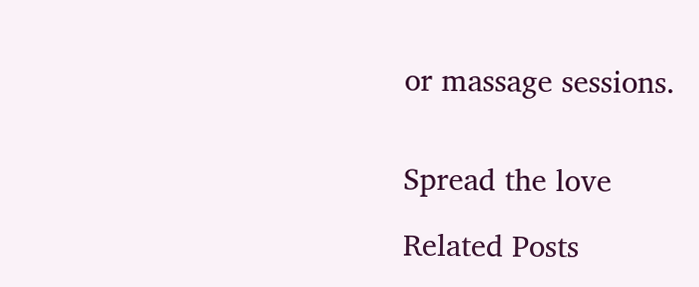or massage sessions.


Spread the love

Related Posts